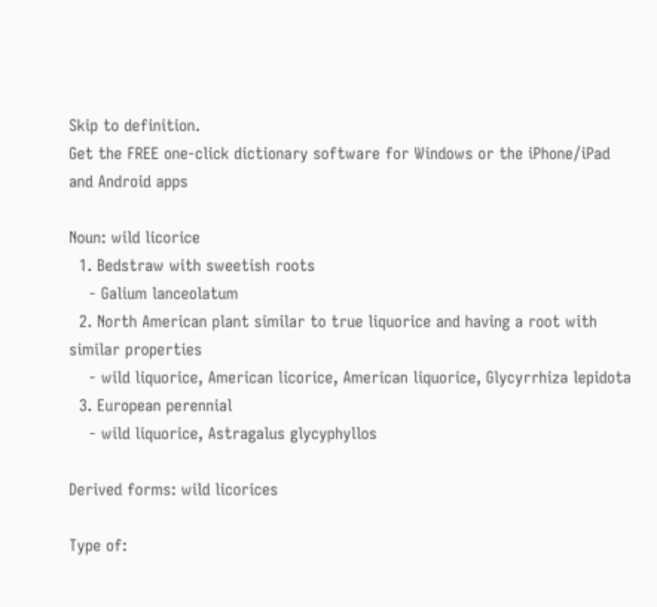Skip to definition.
Get the FREE one-click dictionary software for Windows or the iPhone/iPad and Android apps

Noun: wild licorice
  1. Bedstraw with sweetish roots
    - Galium lanceolatum
  2. North American plant similar to true liquorice and having a root with similar properties
    - wild liquorice, American licorice, American liquorice, Glycyrrhiza lepidota
  3. European perennial
    - wild liquorice, Astragalus glycyphyllos

Derived forms: wild licorices

Type of: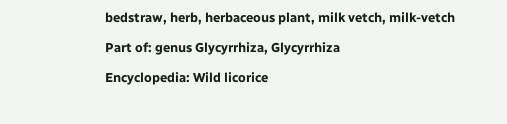bedstraw, herb, herbaceous plant, milk vetch, milk-vetch

Part of: genus Glycyrrhiza, Glycyrrhiza

Encyclopedia: Wild licorice